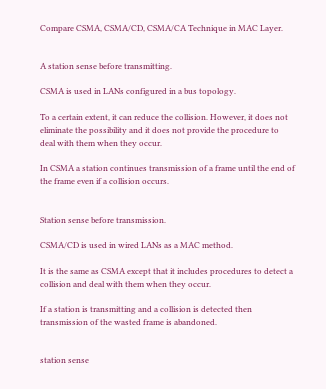Compare CSMA, CSMA/CD, CSMA/CA Technique in MAC Layer.


A station sense before transmitting.

CSMA is used in LANs configured in a bus topology.

To a certain extent, it can reduce the collision. However, it does not eliminate the possibility and it does not provide the procedure to deal with them when they occur.

In CSMA a station continues transmission of a frame until the end of the frame even if a collision occurs.


Station sense before transmission.

CSMA/CD is used in wired LANs as a MAC method.

It is the same as CSMA except that it includes procedures to detect a collision and deal with them when they occur.

If a station is transmitting and a collision is detected then transmission of the wasted frame is abandoned.


station sense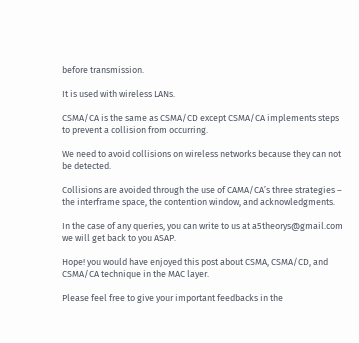before transmission.

It is used with wireless LANs.

CSMA/CA is the same as CSMA/CD except CSMA/CA implements steps to prevent a collision from occurring.

We need to avoid collisions on wireless networks because they can not be detected.

Collisions are avoided through the use of CAMA/CA’s three strategies – the interframe space, the contention window, and acknowledgments.

In the case of any queries, you can write to us at a5theorys@gmail.com we will get back to you ASAP.

Hope! you would have enjoyed this post about CSMA, CSMA/CD, and CSMA/CA technique in the MAC layer.

Please feel free to give your important feedbacks in the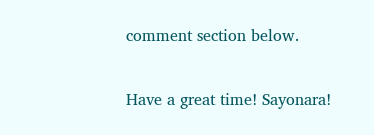comment section below.

Have a great time! Sayonara!